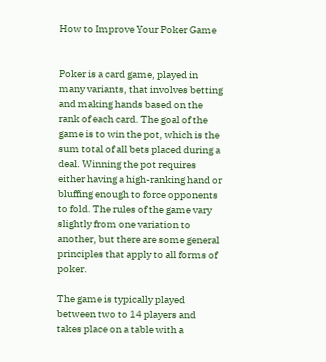How to Improve Your Poker Game


Poker is a card game, played in many variants, that involves betting and making hands based on the rank of each card. The goal of the game is to win the pot, which is the sum total of all bets placed during a deal. Winning the pot requires either having a high-ranking hand or bluffing enough to force opponents to fold. The rules of the game vary slightly from one variation to another, but there are some general principles that apply to all forms of poker.

The game is typically played between two to 14 players and takes place on a table with a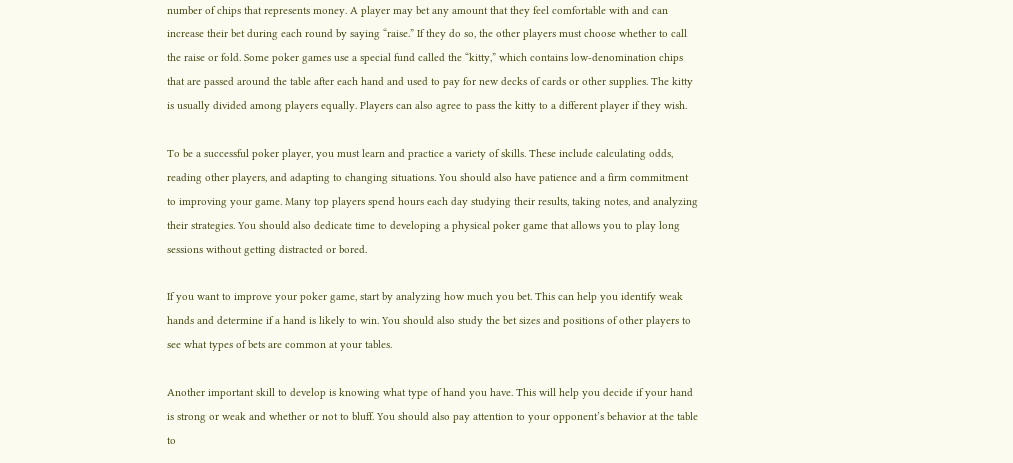number of chips that represents money. A player may bet any amount that they feel comfortable with and can increase their bet during each round by saying “raise.” If they do so, the other players must choose whether to call the raise or fold. Some poker games use a special fund called the “kitty,” which contains low-denomination chips that are passed around the table after each hand and used to pay for new decks of cards or other supplies. The kitty is usually divided among players equally. Players can also agree to pass the kitty to a different player if they wish.

To be a successful poker player, you must learn and practice a variety of skills. These include calculating odds, reading other players, and adapting to changing situations. You should also have patience and a firm commitment to improving your game. Many top players spend hours each day studying their results, taking notes, and analyzing their strategies. You should also dedicate time to developing a physical poker game that allows you to play long sessions without getting distracted or bored.

If you want to improve your poker game, start by analyzing how much you bet. This can help you identify weak hands and determine if a hand is likely to win. You should also study the bet sizes and positions of other players to see what types of bets are common at your tables.

Another important skill to develop is knowing what type of hand you have. This will help you decide if your hand is strong or weak and whether or not to bluff. You should also pay attention to your opponent’s behavior at the table to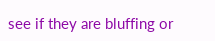see if they are bluffing or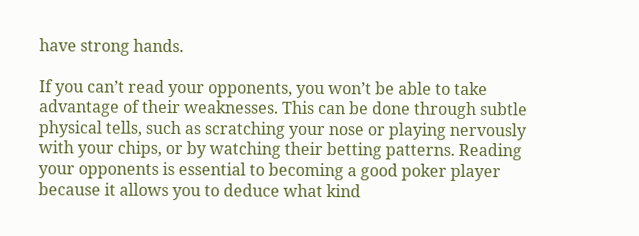have strong hands.

If you can’t read your opponents, you won’t be able to take advantage of their weaknesses. This can be done through subtle physical tells, such as scratching your nose or playing nervously with your chips, or by watching their betting patterns. Reading your opponents is essential to becoming a good poker player because it allows you to deduce what kind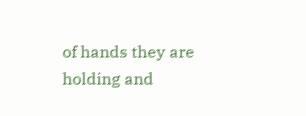of hands they are holding and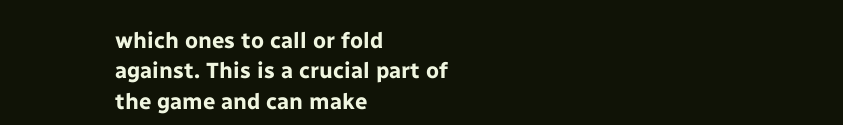which ones to call or fold against. This is a crucial part of the game and can make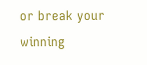or break your winning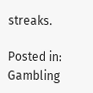streaks.

Posted in: Gambling